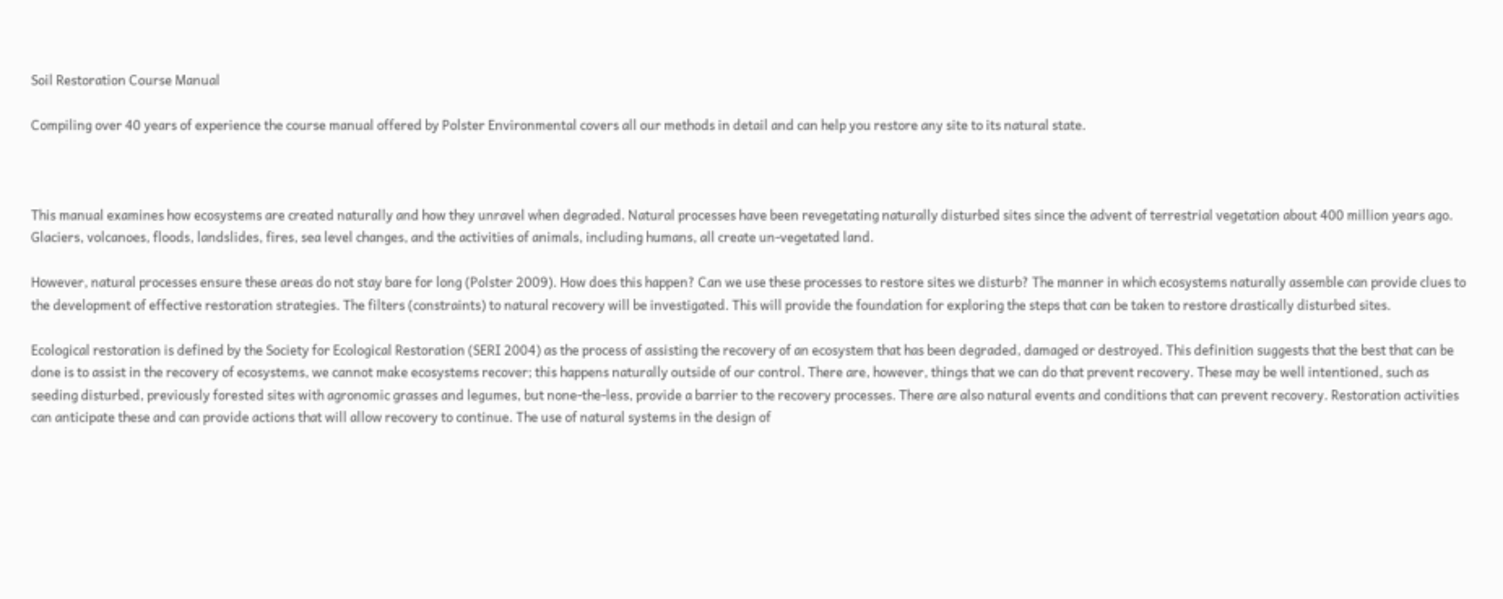Soil Restoration Course Manual

Compiling over 40 years of experience the course manual offered by Polster Environmental covers all our methods in detail and can help you restore any site to its natural state.



This manual examines how ecosystems are created naturally and how they unravel when degraded. Natural processes have been revegetating naturally disturbed sites since the advent of terrestrial vegetation about 400 million years ago. Glaciers, volcanoes, floods, landslides, fires, sea level changes, and the activities of animals, including humans, all create un-vegetated land.

However, natural processes ensure these areas do not stay bare for long (Polster 2009). How does this happen? Can we use these processes to restore sites we disturb? The manner in which ecosystems naturally assemble can provide clues to the development of effective restoration strategies. The filters (constraints) to natural recovery will be investigated. This will provide the foundation for exploring the steps that can be taken to restore drastically disturbed sites.

Ecological restoration is defined by the Society for Ecological Restoration (SERI 2004) as the process of assisting the recovery of an ecosystem that has been degraded, damaged or destroyed. This definition suggests that the best that can be done is to assist in the recovery of ecosystems, we cannot make ecosystems recover; this happens naturally outside of our control. There are, however, things that we can do that prevent recovery. These may be well intentioned, such as seeding disturbed, previously forested sites with agronomic grasses and legumes, but none-the-less, provide a barrier to the recovery processes. There are also natural events and conditions that can prevent recovery. Restoration activities can anticipate these and can provide actions that will allow recovery to continue. The use of natural systems in the design of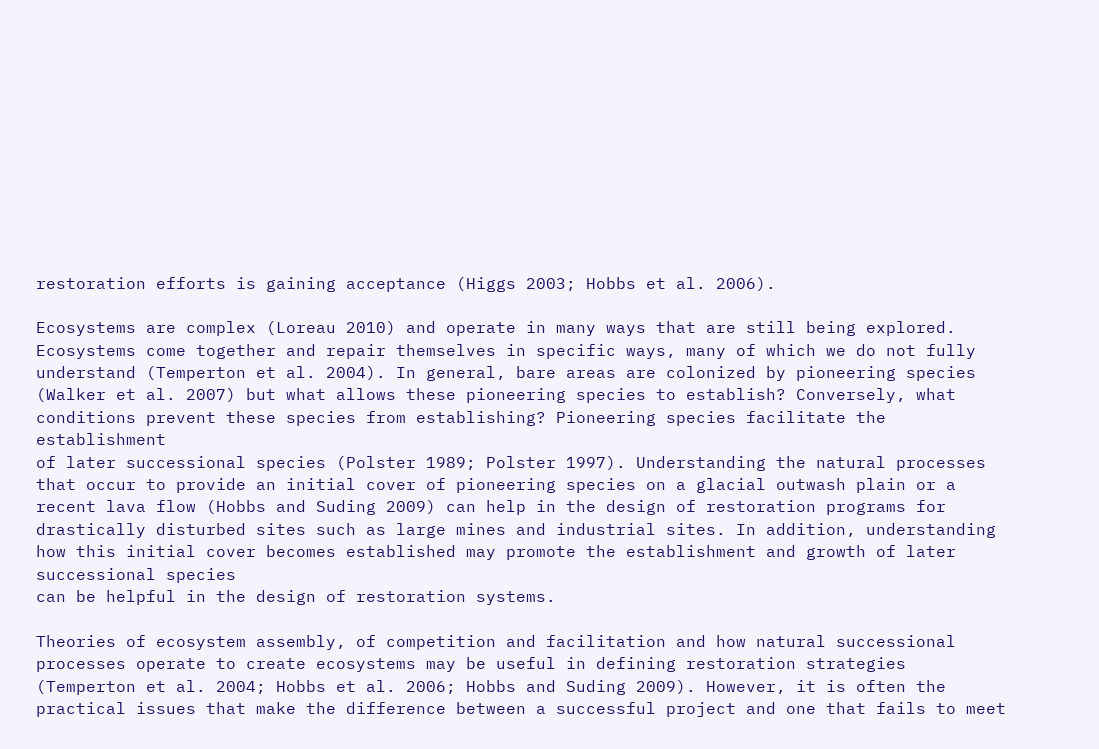restoration efforts is gaining acceptance (Higgs 2003; Hobbs et al. 2006).

Ecosystems are complex (Loreau 2010) and operate in many ways that are still being explored. Ecosystems come together and repair themselves in specific ways, many of which we do not fully understand (Temperton et al. 2004). In general, bare areas are colonized by pioneering species (Walker et al. 2007) but what allows these pioneering species to establish? Conversely, what conditions prevent these species from establishing? Pioneering species facilitate the establishment
of later successional species (Polster 1989; Polster 1997). Understanding the natural processes that occur to provide an initial cover of pioneering species on a glacial outwash plain or a recent lava flow (Hobbs and Suding 2009) can help in the design of restoration programs for drastically disturbed sites such as large mines and industrial sites. In addition, understanding how this initial cover becomes established may promote the establishment and growth of later successional species
can be helpful in the design of restoration systems.

Theories of ecosystem assembly, of competition and facilitation and how natural successional processes operate to create ecosystems may be useful in defining restoration strategies (Temperton et al. 2004; Hobbs et al. 2006; Hobbs and Suding 2009). However, it is often the practical issues that make the difference between a successful project and one that fails to meet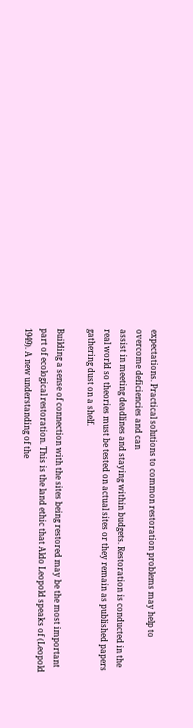expectations. Practical solutions to common restoration problems may help to overcome deficiencies and can
assist in meeting deadlines and staying within budgets. Restoration is conducted in the real world so theories must be tested on actual sites or they remain as published papers gathering dust on a shelf.

Building a sense of connection with the sites being restored may be the most important part of ecological restoration. This is the land ethic that Aldo Leopold speaks of (Leopold 1949). A new understanding of the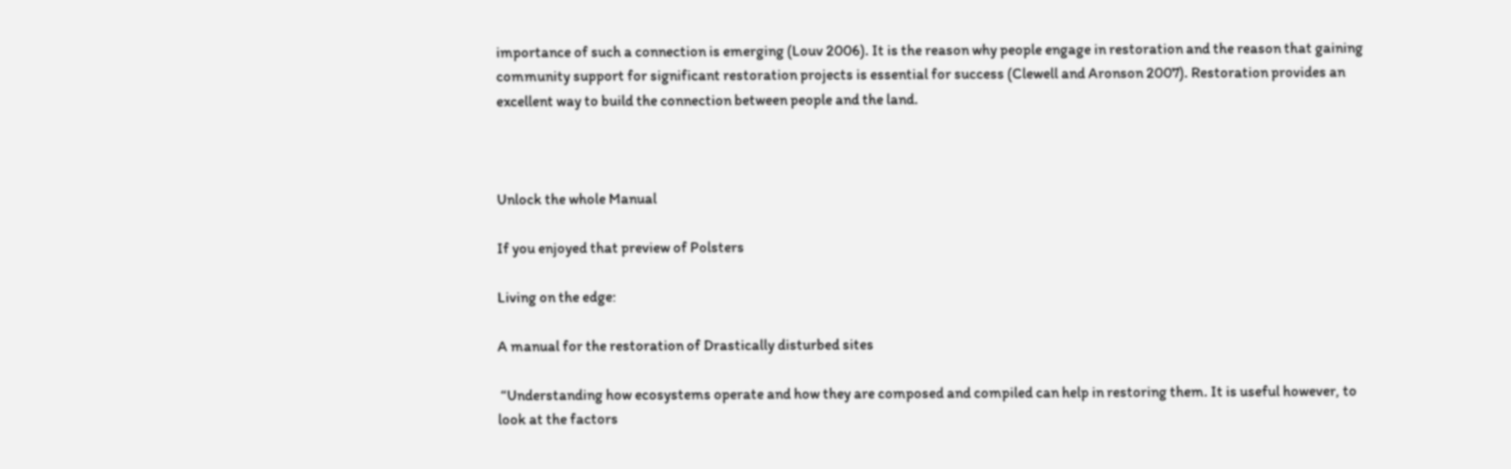importance of such a connection is emerging (Louv 2006). It is the reason why people engage in restoration and the reason that gaining community support for significant restoration projects is essential for success (Clewell and Aronson 2007). Restoration provides an excellent way to build the connection between people and the land.



Unlock the whole Manual

If you enjoyed that preview of Polsters

Living on the edge:

A manual for the restoration of Drastically disturbed sites

 “Understanding how ecosystems operate and how they are composed and compiled can help in restoring them. It is useful however, to look at the factors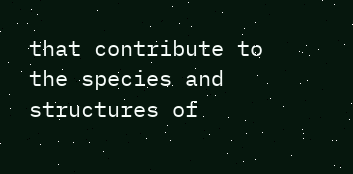that contribute to the species and structures of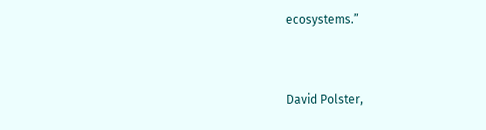ecosystems.”


David Polster,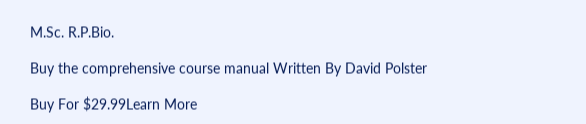M.Sc. R.P.Bio.

Buy the comprehensive course manual Written By David Polster

Buy For $29.99Learn More